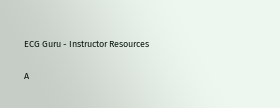ECG Guru - Instructor Resources

A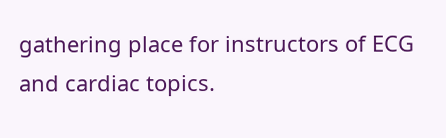gathering place for instructors of ECG and cardiac topics.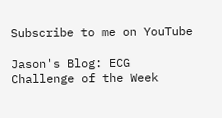Subscribe to me on YouTube

Jason's Blog: ECG Challenge of the Week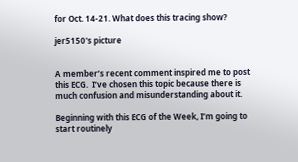for Oct. 14-21. What does this tracing show?

jer5150's picture


A member’s recent comment inspired me to post this ECG.  I’ve chosen this topic because there is much confusion and misunderstanding about it.

Beginning with this ECG of the Week, I’m going to start routinely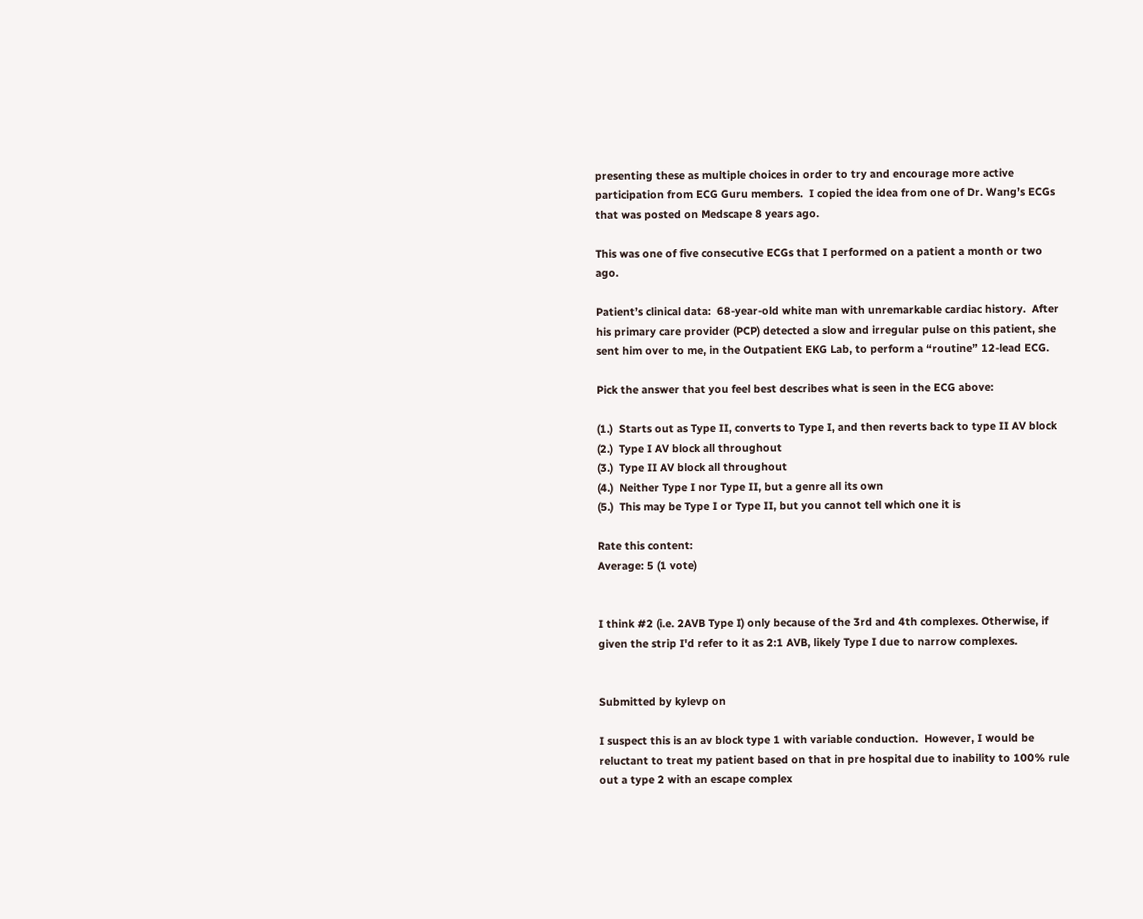presenting these as multiple choices in order to try and encourage more active participation from ECG Guru members.  I copied the idea from one of Dr. Wang’s ECGs that was posted on Medscape 8 years ago.

This was one of five consecutive ECGs that I performed on a patient a month or two ago.

Patient’s clinical data:  68-year-old white man with unremarkable cardiac history.  After his primary care provider (PCP) detected a slow and irregular pulse on this patient, she sent him over to me, in the Outpatient EKG Lab, to perform a “routine” 12-lead ECG.

Pick the answer that you feel best describes what is seen in the ECG above:

(1.)  Starts out as Type II, converts to Type I, and then reverts back to type II AV block
(2.)  Type I AV block all throughout
(3.)  Type II AV block all throughout
(4.)  Neither Type I nor Type II, but a genre all its own
(5.)  This may be Type I or Type II, but you cannot tell which one it is

Rate this content:
Average: 5 (1 vote)


I think #2 (i.e. 2AVB Type I) only because of the 3rd and 4th complexes. Otherwise, if given the strip I'd refer to it as 2:1 AVB, likely Type I due to narrow complexes.


Submitted by kylevp on

I suspect this is an av block type 1 with variable conduction.  However, I would be reluctant to treat my patient based on that in pre hospital due to inability to 100% rule out a type 2 with an escape complex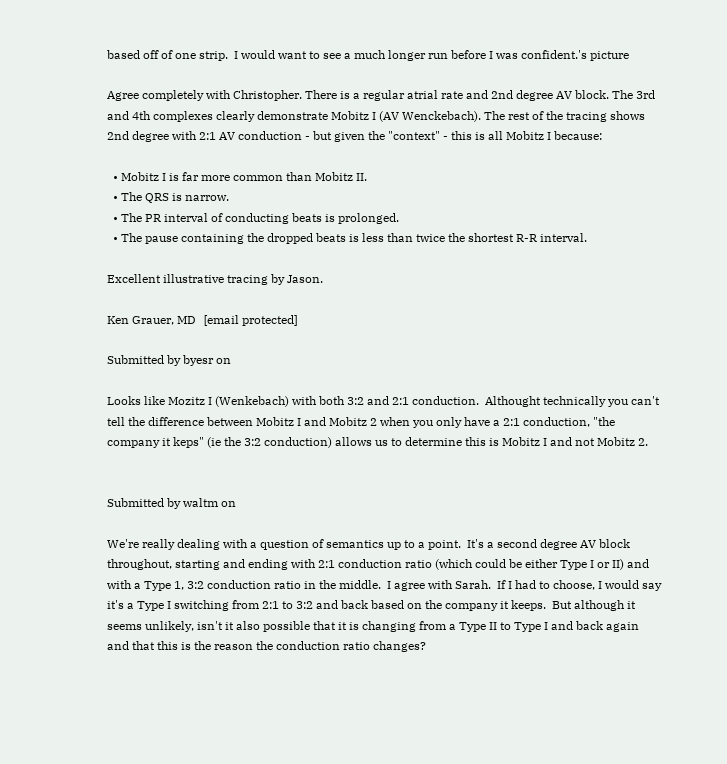based off of one strip.  I would want to see a much longer run before I was confident.'s picture

Agree completely with Christopher. There is a regular atrial rate and 2nd degree AV block. The 3rd and 4th complexes clearly demonstrate Mobitz I (AV Wenckebach). The rest of the tracing shows 2nd degree with 2:1 AV conduction - but given the "context" - this is all Mobitz I because:

  • Mobitz I is far more common than Mobitz II.
  • The QRS is narrow.
  • The PR interval of conducting beats is prolonged.
  • The pause containing the dropped beats is less than twice the shortest R-R interval.

Excellent illustrative tracing by Jason.

Ken Grauer, MD   [email protected]

Submitted by byesr on

Looks like Mozitz I (Wenkebach) with both 3:2 and 2:1 conduction.  Althought technically you can't tell the difference between Mobitz I and Mobitz 2 when you only have a 2:1 conduction, "the company it keps" (ie the 3:2 conduction) allows us to determine this is Mobitz I and not Mobitz 2.


Submitted by waltm on

We're really dealing with a question of semantics up to a point.  It's a second degree AV block throughout, starting and ending with 2:1 conduction ratio (which could be either Type I or II) and with a Type 1, 3:2 conduction ratio in the middle.  I agree with Sarah.  If I had to choose, I would say it's a Type I switching from 2:1 to 3:2 and back based on the company it keeps.  But although it seems unlikely, isn't it also possible that it is changing from a Type II to Type I and back again and that this is the reason the conduction ratio changes?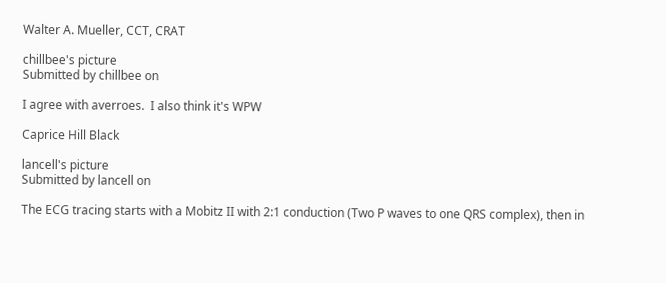Walter A. Mueller, CCT, CRAT

chillbee's picture
Submitted by chillbee on

I agree with averroes.  I also think it's WPW

Caprice Hill Black

lancell's picture
Submitted by lancell on

The ECG tracing starts with a Mobitz II with 2:1 conduction (Two P waves to one QRS complex), then in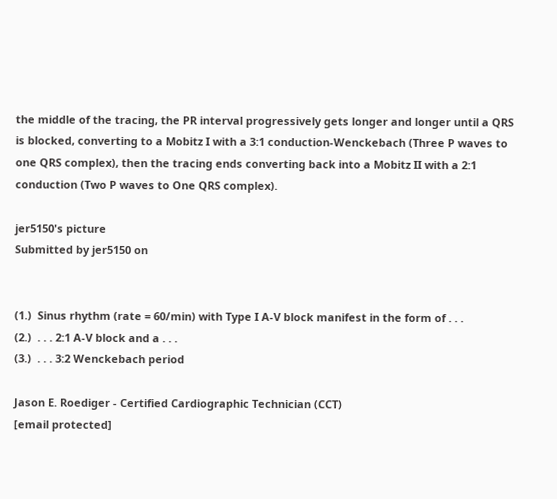the middle of the tracing, the PR interval progressively gets longer and longer until a QRS is blocked, converting to a Mobitz I with a 3:1 conduction-Wenckebach (Three P waves to one QRS complex), then the tracing ends converting back into a Mobitz II with a 2:1 conduction (Two P waves to One QRS complex).

jer5150's picture
Submitted by jer5150 on


(1.)  Sinus rhythm (rate = 60/min) with Type I A-V block manifest in the form of . . .
(2.)  . . . 2:1 A-V block and a . . .
(3.)  . . . 3:2 Wenckebach period

Jason E. Roediger - Certified Cardiographic Technician (CCT)
[email protected]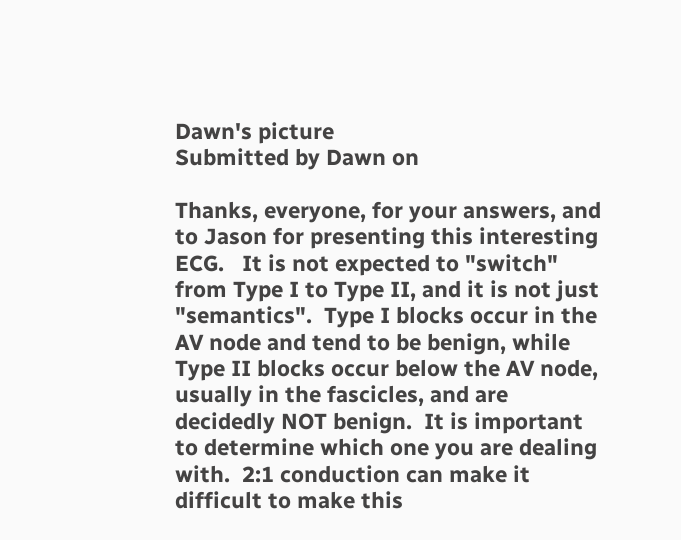Dawn's picture
Submitted by Dawn on

Thanks, everyone, for your answers, and to Jason for presenting this interesting ECG.   It is not expected to "switch" from Type I to Type II, and it is not just "semantics".  Type I blocks occur in the AV node and tend to be benign, while Type II blocks occur below the AV node, usually in the fascicles, and are decidedly NOT benign.  It is important to determine which one you are dealing with.  2:1 conduction can make it difficult to make this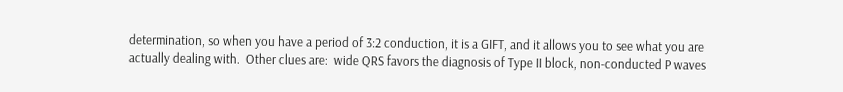determination, so when you have a period of 3:2 conduction, it is a GIFT, and it allows you to see what you are actually dealing with.  Other clues are:  wide QRS favors the diagnosis of Type II block, non-conducted P waves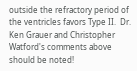outside the refractory period of the ventricles favors Type II.  Dr. Ken Grauer and Christopher Watford's comments above should be noted!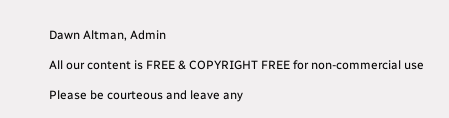Dawn Altman, Admin

All our content is FREE & COPYRIGHT FREE for non-commercial use

Please be courteous and leave any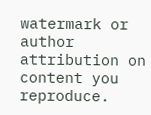watermark or author attribution on content you reproduce.